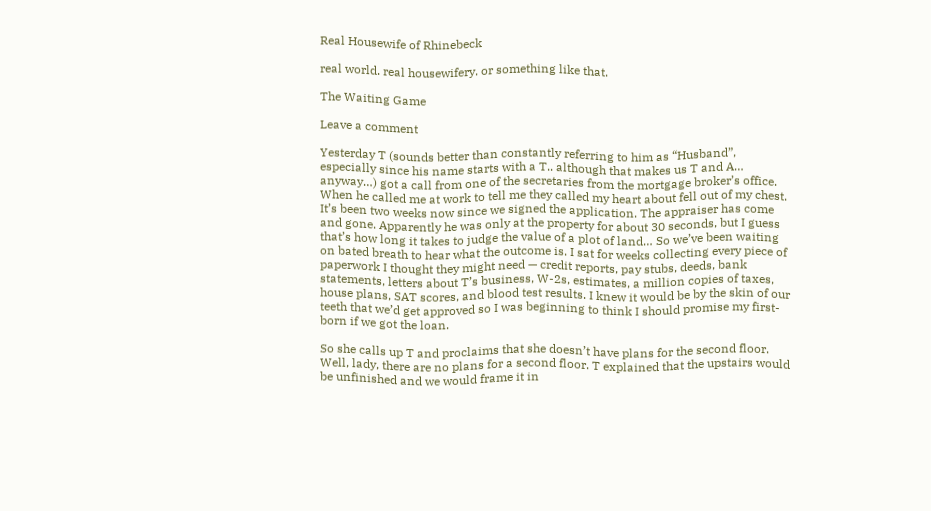Real Housewife of Rhinebeck

real world. real housewifery. or something like that.

The Waiting Game

Leave a comment

Yesterday T (sounds better than constantly referring to him as “Husband”, especially since his name starts with a T.. although that makes us T and A… anyway…) got a call from one of the secretaries from the mortgage broker’s office. When he called me at work to tell me they called my heart about fell out of my chest. It’s been two weeks now since we signed the application. The appraiser has come and gone. Apparently he was only at the property for about 30 seconds, but I guess that’s how long it takes to judge the value of a plot of land… So we’ve been waiting on bated breath to hear what the outcome is. I sat for weeks collecting every piece of paperwork I thought they might need — credit reports, pay stubs, deeds, bank statements, letters about T’s business, W-2s, estimates, a million copies of taxes, house plans, SAT scores, and blood test results. I knew it would be by the skin of our teeth that we’d get approved so I was beginning to think I should promise my first-born if we got the loan.

So she calls up T and proclaims that she doesn’t have plans for the second floor. Well, lady, there are no plans for a second floor. T explained that the upstairs would be unfinished and we would frame it in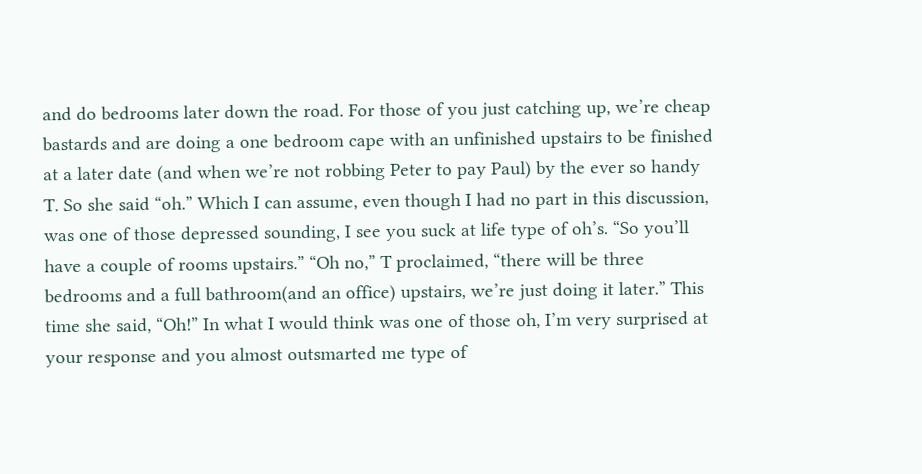and do bedrooms later down the road. For those of you just catching up, we’re cheap bastards and are doing a one bedroom cape with an unfinished upstairs to be finished at a later date (and when we’re not robbing Peter to pay Paul) by the ever so handy T. So she said “oh.” Which I can assume, even though I had no part in this discussion, was one of those depressed sounding, I see you suck at life type of oh’s. “So you’ll have a couple of rooms upstairs.” “Oh no,” T proclaimed, “there will be three bedrooms and a full bathroom(and an office) upstairs, we’re just doing it later.” This time she said, “Oh!” In what I would think was one of those oh, I’m very surprised at your response and you almost outsmarted me type of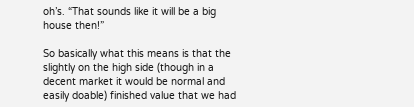oh’s. “That sounds like it will be a big house then!”

So basically what this means is that the slightly on the high side (though in a decent market it would be normal and easily doable) finished value that we had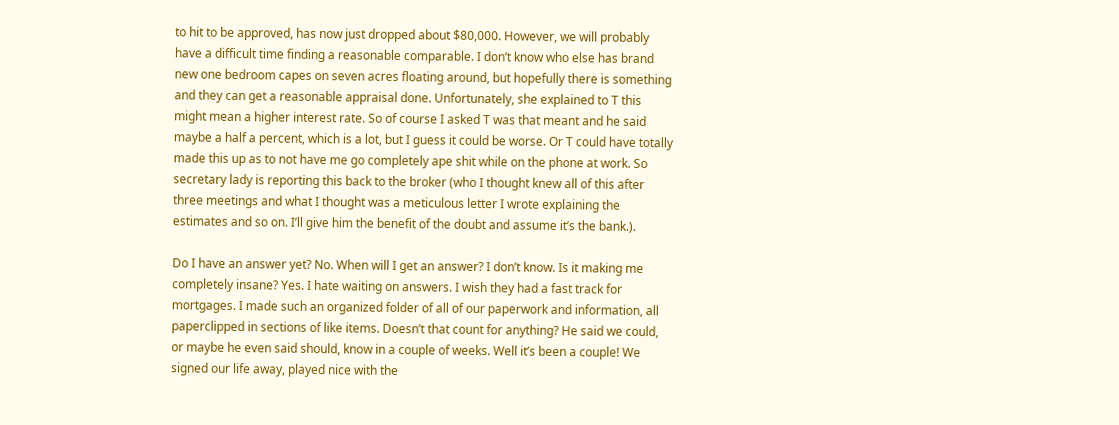to hit to be approved, has now just dropped about $80,000. However, we will probably have a difficult time finding a reasonable comparable. I don’t know who else has brand new one bedroom capes on seven acres floating around, but hopefully there is something and they can get a reasonable appraisal done. Unfortunately, she explained to T this might mean a higher interest rate. So of course I asked T was that meant and he said maybe a half a percent, which is a lot, but I guess it could be worse. Or T could have totally made this up as to not have me go completely ape shit while on the phone at work. So secretary lady is reporting this back to the broker (who I thought knew all of this after three meetings and what I thought was a meticulous letter I wrote explaining the estimates and so on. I’ll give him the benefit of the doubt and assume it’s the bank.).

Do I have an answer yet? No. When will I get an answer? I don’t know. Is it making me completely insane? Yes. I hate waiting on answers. I wish they had a fast track for mortgages. I made such an organized folder of all of our paperwork and information, all paperclipped in sections of like items. Doesn’t that count for anything? He said we could, or maybe he even said should, know in a couple of weeks. Well it’s been a couple! We signed our life away, played nice with the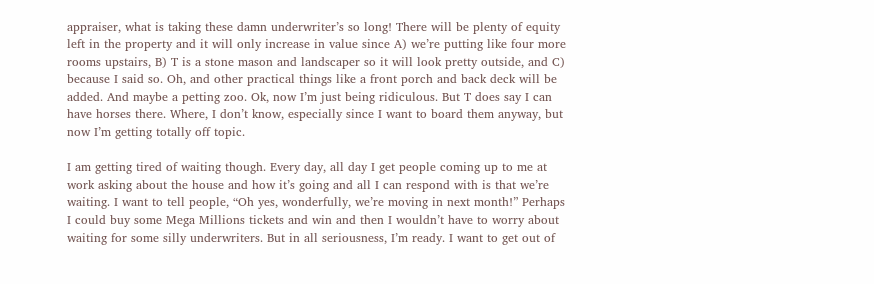appraiser, what is taking these damn underwriter’s so long! There will be plenty of equity left in the property and it will only increase in value since A) we’re putting like four more rooms upstairs, B) T is a stone mason and landscaper so it will look pretty outside, and C) because I said so. Oh, and other practical things like a front porch and back deck will be added. And maybe a petting zoo. Ok, now I’m just being ridiculous. But T does say I can have horses there. Where, I don’t know, especially since I want to board them anyway, but now I’m getting totally off topic.

I am getting tired of waiting though. Every day, all day I get people coming up to me at work asking about the house and how it’s going and all I can respond with is that we’re waiting. I want to tell people, “Oh yes, wonderfully, we’re moving in next month!” Perhaps I could buy some Mega Millions tickets and win and then I wouldn’t have to worry about waiting for some silly underwriters. But in all seriousness, I’m ready. I want to get out of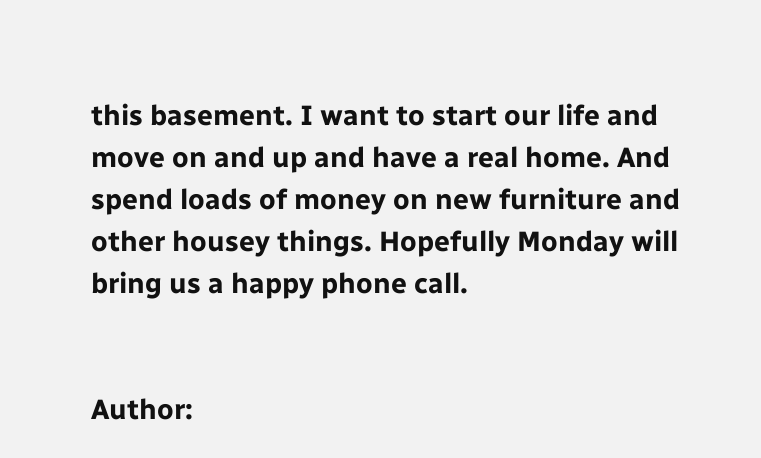this basement. I want to start our life and move on and up and have a real home. And spend loads of money on new furniture and other housey things. Hopefully Monday will bring us a happy phone call.


Author: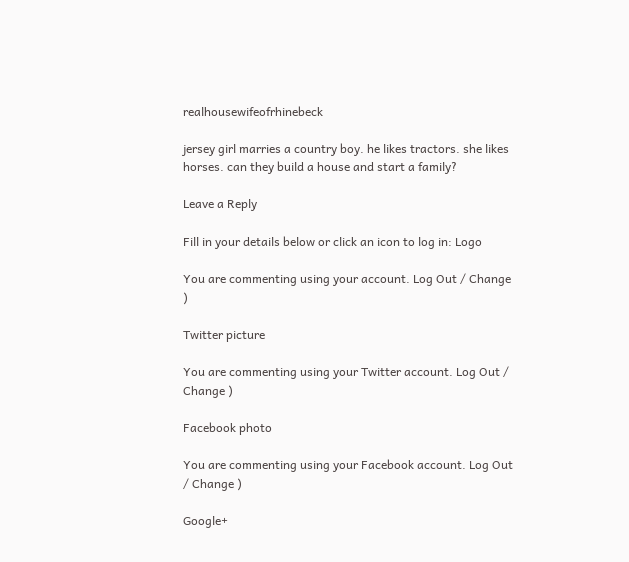realhousewifeofrhinebeck

jersey girl marries a country boy. he likes tractors. she likes horses. can they build a house and start a family?

Leave a Reply

Fill in your details below or click an icon to log in: Logo

You are commenting using your account. Log Out / Change )

Twitter picture

You are commenting using your Twitter account. Log Out / Change )

Facebook photo

You are commenting using your Facebook account. Log Out / Change )

Google+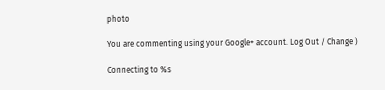photo

You are commenting using your Google+ account. Log Out / Change )

Connecting to %s